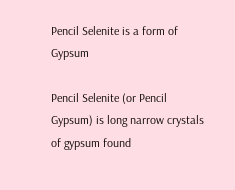Pencil Selenite is a form of Gypsum

Pencil Selenite (or Pencil Gypsum) is long narrow crystals of gypsum found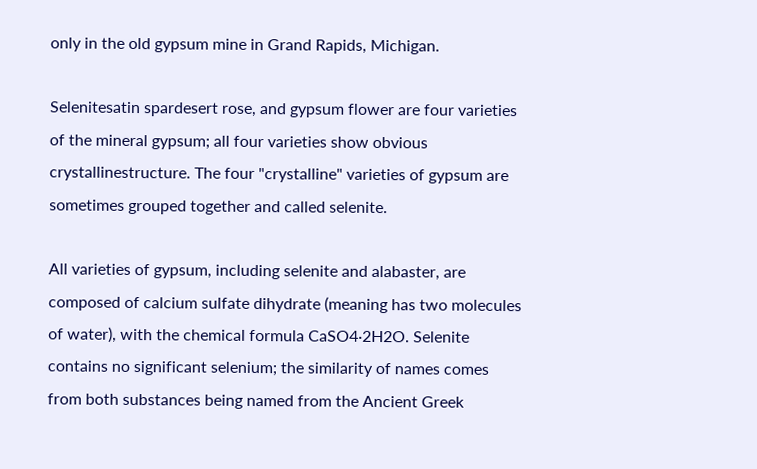only in the old gypsum mine in Grand Rapids, Michigan.

Selenitesatin spardesert rose, and gypsum flower are four varieties of the mineral gypsum; all four varieties show obvious crystallinestructure. The four "crystalline" varieties of gypsum are sometimes grouped together and called selenite.

All varieties of gypsum, including selenite and alabaster, are composed of calcium sulfate dihydrate (meaning has two molecules of water), with the chemical formula CaSO4·2H2O. Selenite contains no significant selenium; the similarity of names comes from both substances being named from the Ancient Greek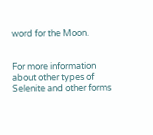word for the Moon.


For more information about other types of Selenite and other forms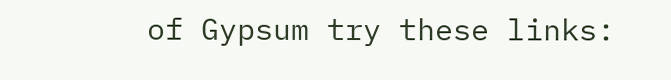of Gypsum try these links: